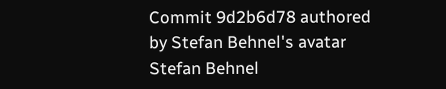Commit 9d2b6d78 authored by Stefan Behnel's avatar Stefan Behnel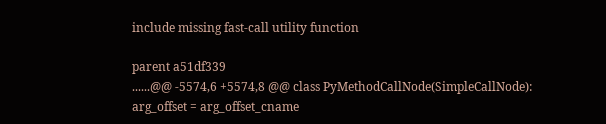include missing fast-call utility function

parent a51df339
......@@ -5574,6 +5574,8 @@ class PyMethodCallNode(SimpleCallNode):
arg_offset = arg_offset_cname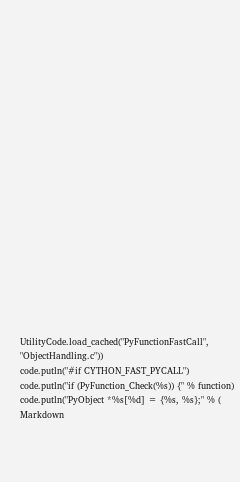UtilityCode.load_cached("PyFunctionFastCall", "ObjectHandling.c"))
code.putln("#if CYTHON_FAST_PYCALL")
code.putln("if (PyFunction_Check(%s)) {" % function)
code.putln("PyObject *%s[%d] = {%s, %s};" % (
Markdown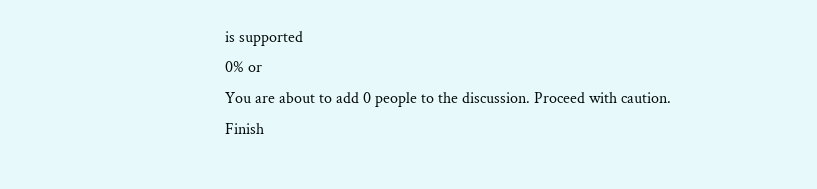is supported
0% or
You are about to add 0 people to the discussion. Proceed with caution.
Finish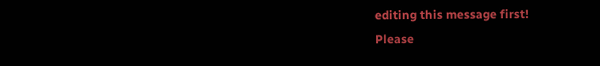editing this message first!
Please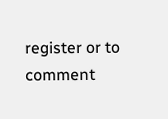register or to comment